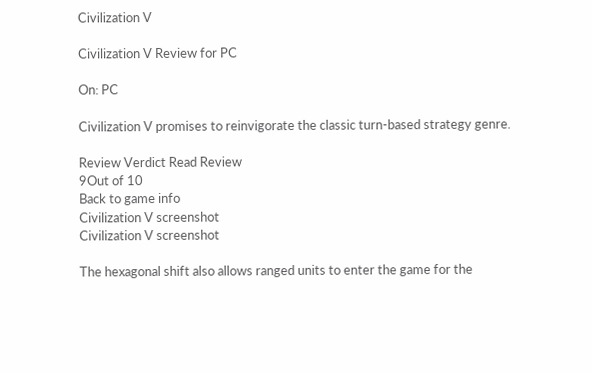Civilization V

Civilization V Review for PC

On: PC

Civilization V promises to reinvigorate the classic turn-based strategy genre.

Review Verdict Read Review
9Out of 10
Back to game info
Civilization V screenshot
Civilization V screenshot

The hexagonal shift also allows ranged units to enter the game for the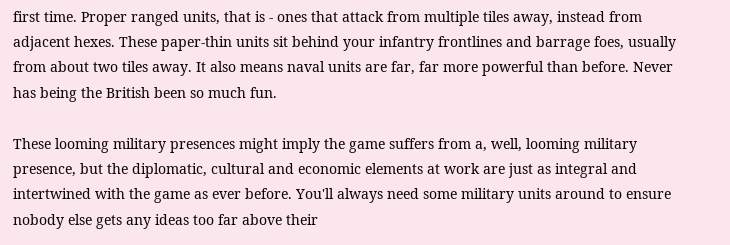first time. Proper ranged units, that is - ones that attack from multiple tiles away, instead from adjacent hexes. These paper-thin units sit behind your infantry frontlines and barrage foes, usually from about two tiles away. It also means naval units are far, far more powerful than before. Never has being the British been so much fun.

These looming military presences might imply the game suffers from a, well, looming military presence, but the diplomatic, cultural and economic elements at work are just as integral and intertwined with the game as ever before. You'll always need some military units around to ensure nobody else gets any ideas too far above their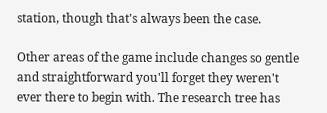station, though that's always been the case.

Other areas of the game include changes so gentle and straightforward you'll forget they weren't ever there to begin with. The research tree has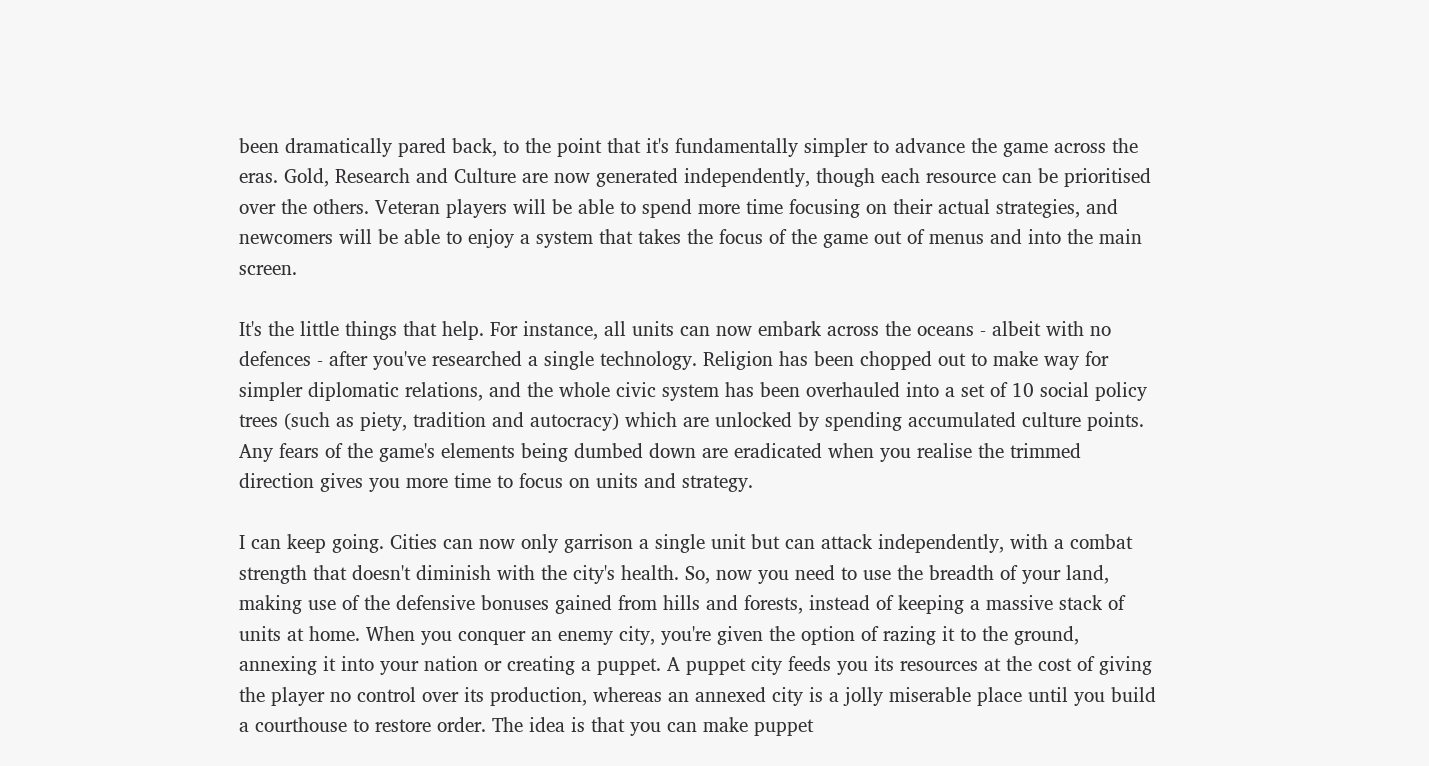been dramatically pared back, to the point that it's fundamentally simpler to advance the game across the eras. Gold, Research and Culture are now generated independently, though each resource can be prioritised over the others. Veteran players will be able to spend more time focusing on their actual strategies, and newcomers will be able to enjoy a system that takes the focus of the game out of menus and into the main screen.

It's the little things that help. For instance, all units can now embark across the oceans - albeit with no defences - after you've researched a single technology. Religion has been chopped out to make way for simpler diplomatic relations, and the whole civic system has been overhauled into a set of 10 social policy trees (such as piety, tradition and autocracy) which are unlocked by spending accumulated culture points. Any fears of the game's elements being dumbed down are eradicated when you realise the trimmed direction gives you more time to focus on units and strategy.

I can keep going. Cities can now only garrison a single unit but can attack independently, with a combat strength that doesn't diminish with the city's health. So, now you need to use the breadth of your land, making use of the defensive bonuses gained from hills and forests, instead of keeping a massive stack of units at home. When you conquer an enemy city, you're given the option of razing it to the ground, annexing it into your nation or creating a puppet. A puppet city feeds you its resources at the cost of giving the player no control over its production, whereas an annexed city is a jolly miserable place until you build a courthouse to restore order. The idea is that you can make puppet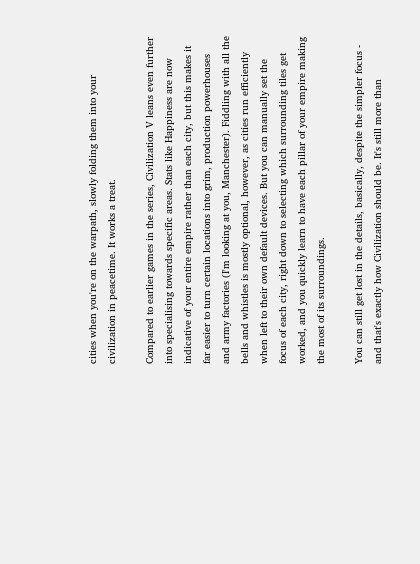cities when you're on the warpath, slowly folding them into your civilization in peacetime. It works a treat.

Compared to earlier games in the series, Civilization V leans even further into specialising towards specific areas. Stats like Happiness are now indicative of your entire empire rather than each city, but this makes it far easier to turn certain locations into grim, production powerhouses and army factories (I'm looking at you, Manchester). Fiddling with all the bells and whistles is mostly optional, however, as cities run efficiently when left to their own default devices. But you can manually set the focus of each city, right down to selecting which surrounding tiles get worked, and you quickly learn to have each pillar of your empire making the most of its surroundings.

You can still get lost in the details, basically, despite the simpler focus - and that's exactly how Civilization should be. It's still more than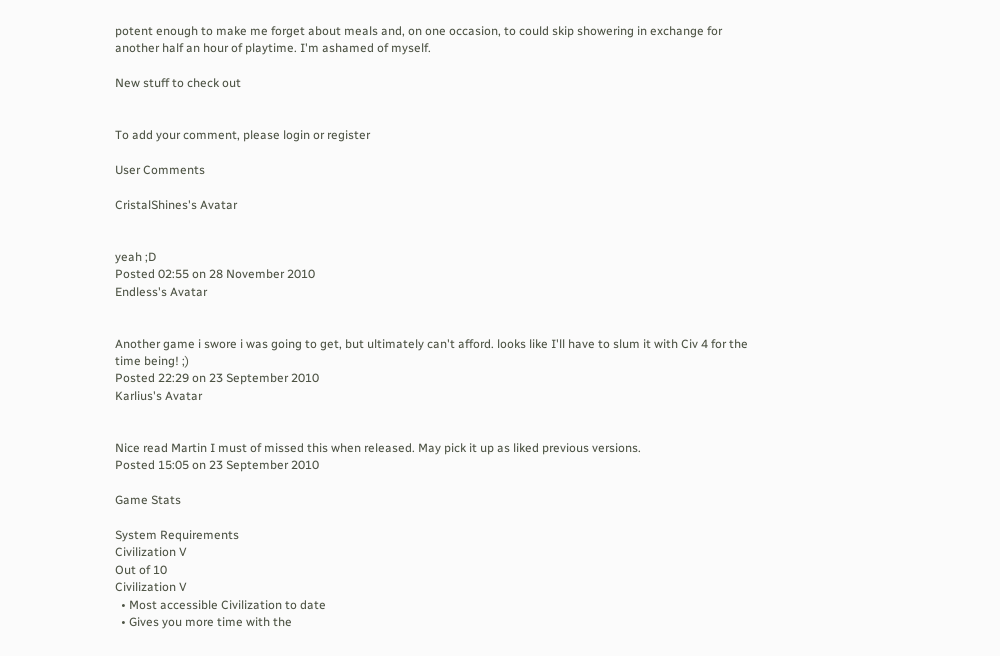potent enough to make me forget about meals and, on one occasion, to could skip showering in exchange for another half an hour of playtime. I'm ashamed of myself.

New stuff to check out


To add your comment, please login or register

User Comments

CristalShines's Avatar


yeah ;D
Posted 02:55 on 28 November 2010
Endless's Avatar


Another game i swore i was going to get, but ultimately can't afford. looks like I'll have to slum it with Civ 4 for the time being! ;)
Posted 22:29 on 23 September 2010
Karlius's Avatar


Nice read Martin I must of missed this when released. May pick it up as liked previous versions.
Posted 15:05 on 23 September 2010

Game Stats

System Requirements
Civilization V
Out of 10
Civilization V
  • Most accessible Civilization to date
  • Gives you more time with the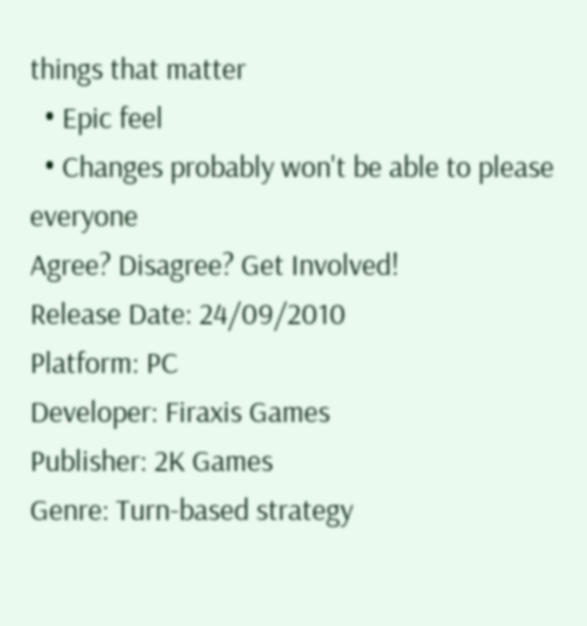things that matter
  • Epic feel
  • Changes probably won't be able to please everyone
Agree? Disagree? Get Involved!
Release Date: 24/09/2010
Platform: PC
Developer: Firaxis Games
Publisher: 2K Games
Genre: Turn-based strategy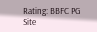Rating: BBFC PG
Site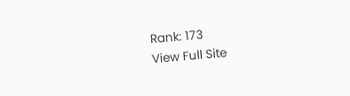Rank: 173
View Full Site